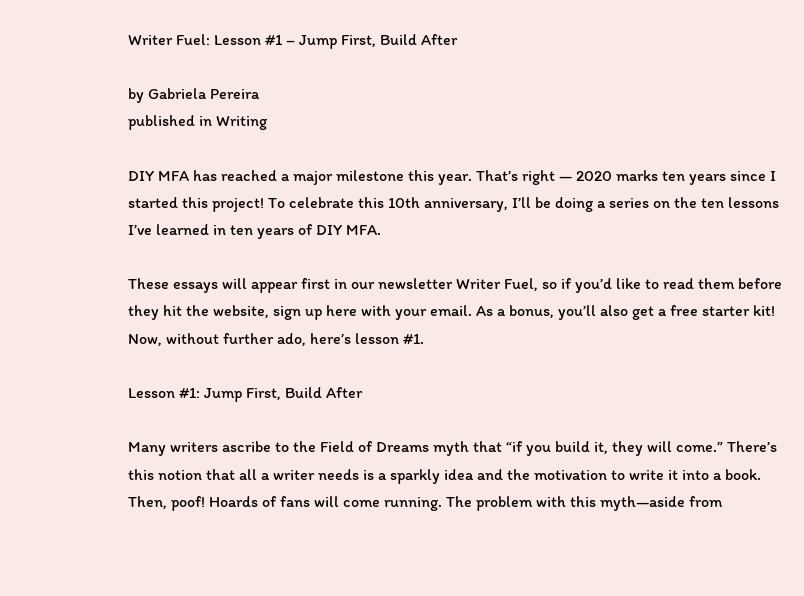Writer Fuel: Lesson #1 – Jump First, Build After

by Gabriela Pereira
published in Writing

DIY MFA has reached a major milestone this year. That’s right — 2020 marks ten years since I started this project! To celebrate this 10th anniversary, I’ll be doing a series on the ten lessons I’ve learned in ten years of DIY MFA.

These essays will appear first in our newsletter Writer Fuel, so if you’d like to read them before they hit the website, sign up here with your email. As a bonus, you’ll also get a free starter kit! Now, without further ado, here’s lesson #1.

Lesson #1: Jump First, Build After

Many writers ascribe to the Field of Dreams myth that “if you build it, they will come.” There’s this notion that all a writer needs is a sparkly idea and the motivation to write it into a book. Then, poof! Hoards of fans will come running. The problem with this myth—aside from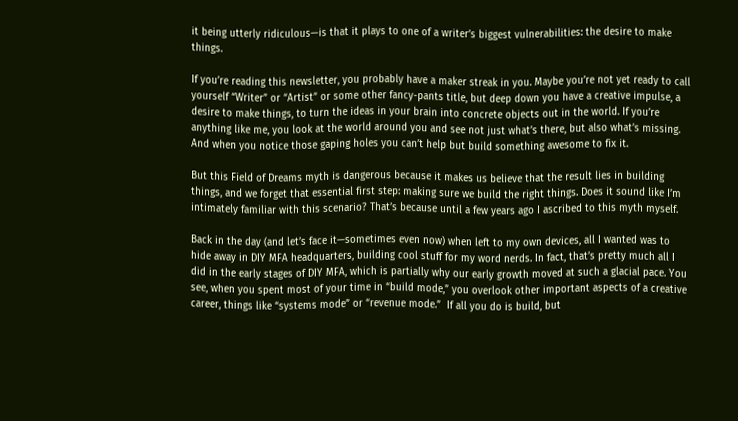it being utterly ridiculous—is that it plays to one of a writer’s biggest vulnerabilities: the desire to make things.

If you’re reading this newsletter, you probably have a maker streak in you. Maybe you’re not yet ready to call yourself “Writer” or “Artist” or some other fancy-pants title, but deep down you have a creative impulse, a desire to make things, to turn the ideas in your brain into concrete objects out in the world. If you’re anything like me, you look at the world around you and see not just what’s there, but also what’s missing. And when you notice those gaping holes you can’t help but build something awesome to fix it.

But this Field of Dreams myth is dangerous because it makes us believe that the result lies in building things, and we forget that essential first step: making sure we build the right things. Does it sound like I’m intimately familiar with this scenario? That’s because until a few years ago I ascribed to this myth myself.

Back in the day (and let’s face it—sometimes even now) when left to my own devices, all I wanted was to hide away in DIY MFA headquarters, building cool stuff for my word nerds. In fact, that’s pretty much all I did in the early stages of DIY MFA, which is partially why our early growth moved at such a glacial pace. You see, when you spent most of your time in “build mode,” you overlook other important aspects of a creative career, things like “systems mode” or “revenue mode.”  If all you do is build, but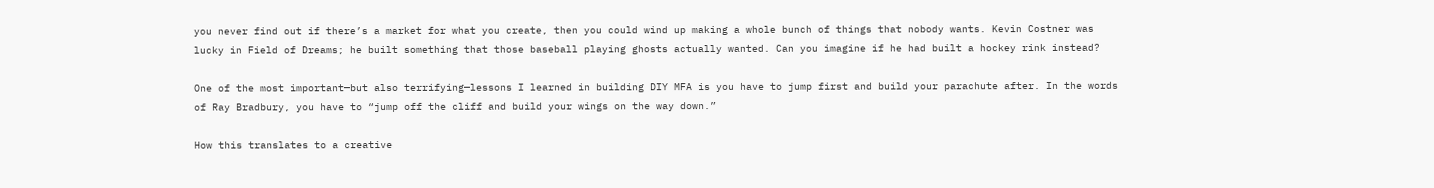you never find out if there’s a market for what you create, then you could wind up making a whole bunch of things that nobody wants. Kevin Costner was lucky in Field of Dreams; he built something that those baseball playing ghosts actually wanted. Can you imagine if he had built a hockey rink instead?

One of the most important—but also terrifying—lessons I learned in building DIY MFA is you have to jump first and build your parachute after. In the words of Ray Bradbury, you have to “jump off the cliff and build your wings on the way down.”

How this translates to a creative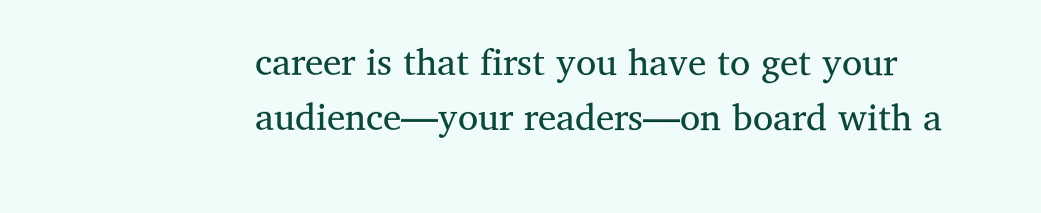career is that first you have to get your audience—your readers—on board with a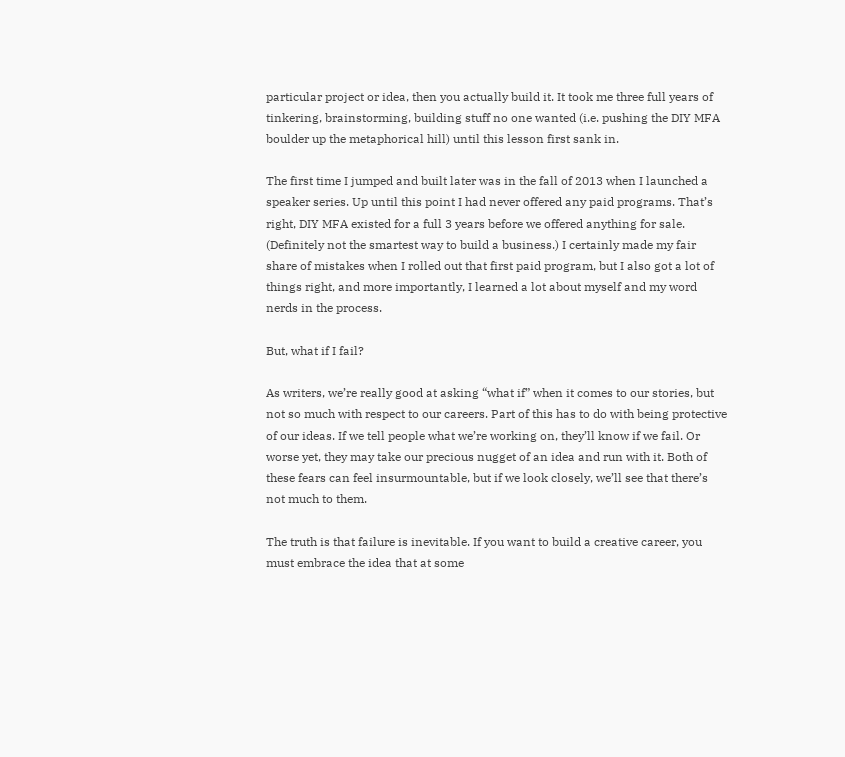particular project or idea, then you actually build it. It took me three full years of tinkering, brainstorming, building stuff no one wanted (i.e. pushing the DIY MFA boulder up the metaphorical hill) until this lesson first sank in.

The first time I jumped and built later was in the fall of 2013 when I launched a speaker series. Up until this point I had never offered any paid programs. That’s right, DIY MFA existed for a full 3 years before we offered anything for sale. (Definitely not the smartest way to build a business.) I certainly made my fair share of mistakes when I rolled out that first paid program, but I also got a lot of things right, and more importantly, I learned a lot about myself and my word nerds in the process.

But, what if I fail?

As writers, we’re really good at asking “what if” when it comes to our stories, but not so much with respect to our careers. Part of this has to do with being protective of our ideas. If we tell people what we’re working on, they’ll know if we fail. Or worse yet, they may take our precious nugget of an idea and run with it. Both of these fears can feel insurmountable, but if we look closely, we’ll see that there’s not much to them.

The truth is that failure is inevitable. If you want to build a creative career, you must embrace the idea that at some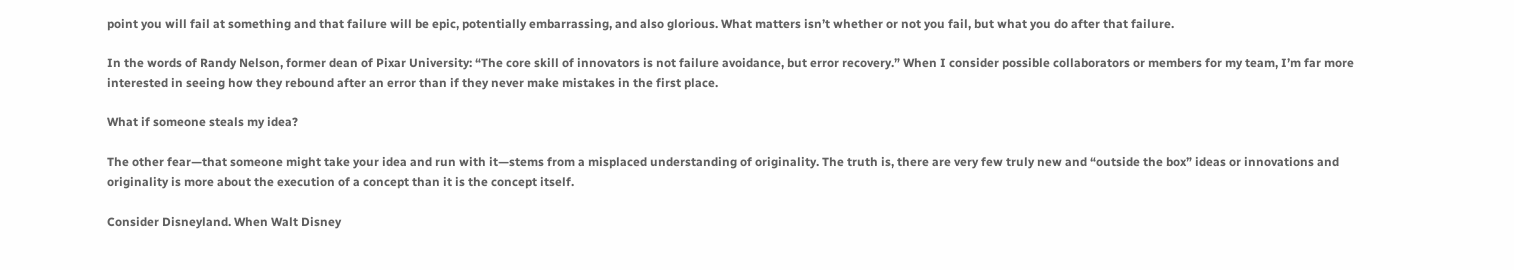point you will fail at something and that failure will be epic, potentially embarrassing, and also glorious. What matters isn’t whether or not you fail, but what you do after that failure.

In the words of Randy Nelson, former dean of Pixar University: “The core skill of innovators is not failure avoidance, but error recovery.” When I consider possible collaborators or members for my team, I’m far more interested in seeing how they rebound after an error than if they never make mistakes in the first place.

What if someone steals my idea?

The other fear—that someone might take your idea and run with it—stems from a misplaced understanding of originality. The truth is, there are very few truly new and “outside the box” ideas or innovations and originality is more about the execution of a concept than it is the concept itself.

Consider Disneyland. When Walt Disney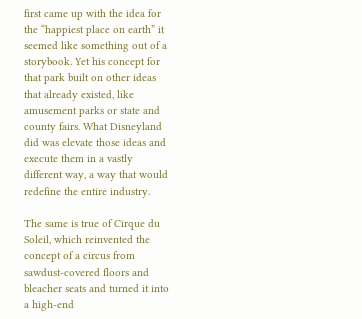first came up with the idea for the “happiest place on earth” it seemed like something out of a storybook. Yet his concept for that park built on other ideas that already existed, like amusement parks or state and county fairs. What Disneyland did was elevate those ideas and execute them in a vastly different way, a way that would redefine the entire industry.

The same is true of Cirque du Soleil, which reinvented the concept of a circus from sawdust-covered floors and bleacher seats and turned it into a high-end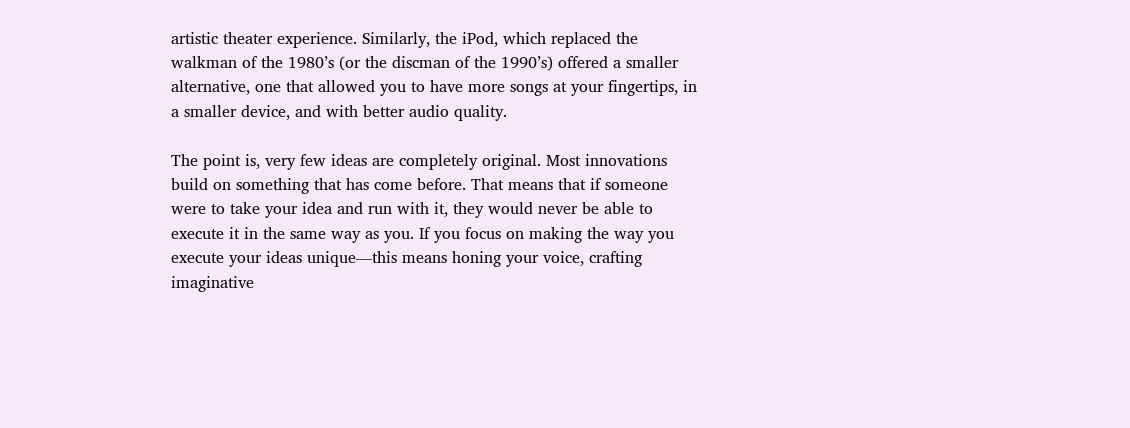artistic theater experience. Similarly, the iPod, which replaced the walkman of the 1980’s (or the discman of the 1990’s) offered a smaller alternative, one that allowed you to have more songs at your fingertips, in a smaller device, and with better audio quality.

The point is, very few ideas are completely original. Most innovations build on something that has come before. That means that if someone were to take your idea and run with it, they would never be able to execute it in the same way as you. If you focus on making the way you execute your ideas unique—this means honing your voice, crafting imaginative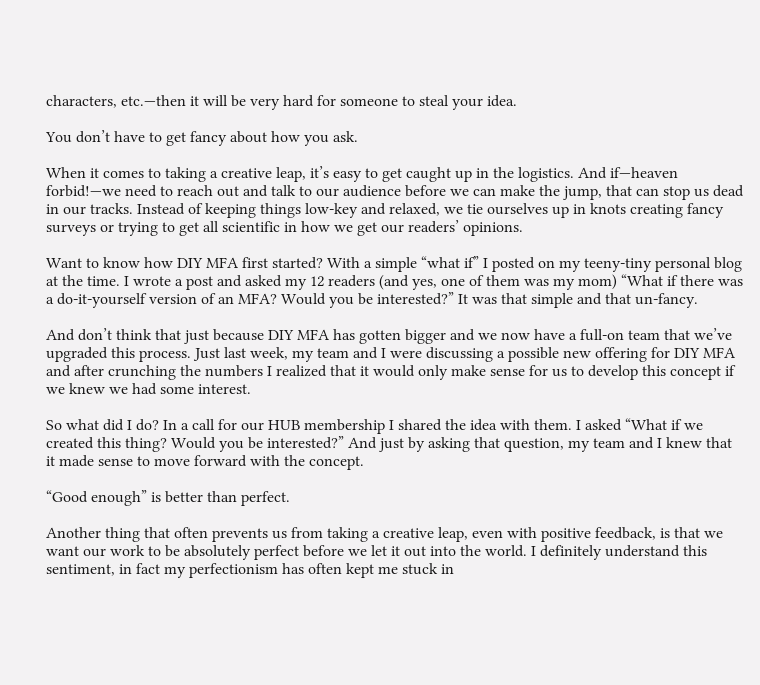characters, etc.—then it will be very hard for someone to steal your idea.

You don’t have to get fancy about how you ask.

When it comes to taking a creative leap, it’s easy to get caught up in the logistics. And if—heaven forbid!—we need to reach out and talk to our audience before we can make the jump, that can stop us dead in our tracks. Instead of keeping things low-key and relaxed, we tie ourselves up in knots creating fancy surveys or trying to get all scientific in how we get our readers’ opinions.

Want to know how DIY MFA first started? With a simple “what if” I posted on my teeny-tiny personal blog at the time. I wrote a post and asked my 12 readers (and yes, one of them was my mom) “What if there was a do-it-yourself version of an MFA? Would you be interested?” It was that simple and that un-fancy.

And don’t think that just because DIY MFA has gotten bigger and we now have a full-on team that we’ve upgraded this process. Just last week, my team and I were discussing a possible new offering for DIY MFA and after crunching the numbers I realized that it would only make sense for us to develop this concept if we knew we had some interest.

So what did I do? In a call for our HUB membership I shared the idea with them. I asked “What if we created this thing? Would you be interested?” And just by asking that question, my team and I knew that it made sense to move forward with the concept.

“Good enough” is better than perfect.

Another thing that often prevents us from taking a creative leap, even with positive feedback, is that we want our work to be absolutely perfect before we let it out into the world. I definitely understand this sentiment, in fact my perfectionism has often kept me stuck in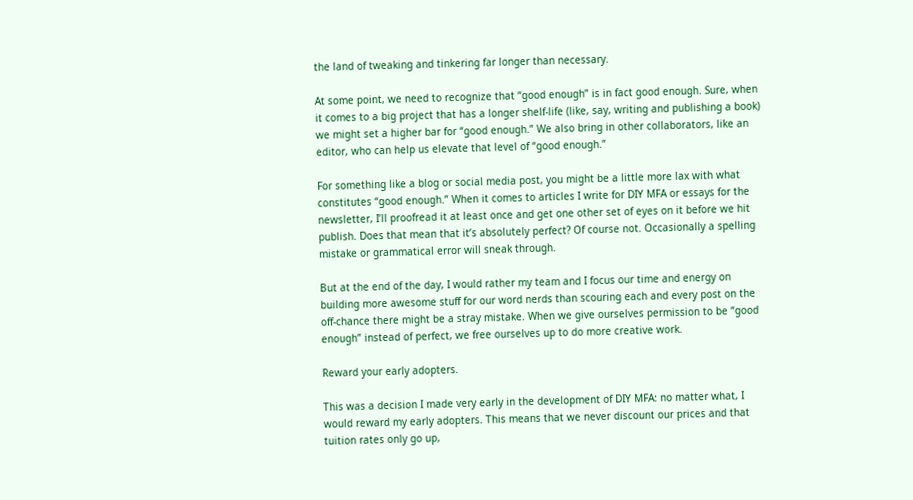the land of tweaking and tinkering far longer than necessary.

At some point, we need to recognize that “good enough” is in fact good enough. Sure, when it comes to a big project that has a longer shelf-life (like, say, writing and publishing a book) we might set a higher bar for “good enough.” We also bring in other collaborators, like an editor, who can help us elevate that level of “good enough.”

For something like a blog or social media post, you might be a little more lax with what constitutes “good enough.” When it comes to articles I write for DIY MFA or essays for the newsletter, I’ll proofread it at least once and get one other set of eyes on it before we hit publish. Does that mean that it’s absolutely perfect? Of course not. Occasionally a spelling mistake or grammatical error will sneak through.

But at the end of the day, I would rather my team and I focus our time and energy on building more awesome stuff for our word nerds than scouring each and every post on the off-chance there might be a stray mistake. When we give ourselves permission to be “good enough” instead of perfect, we free ourselves up to do more creative work.

Reward your early adopters.

This was a decision I made very early in the development of DIY MFA: no matter what, I would reward my early adopters. This means that we never discount our prices and that tuition rates only go up,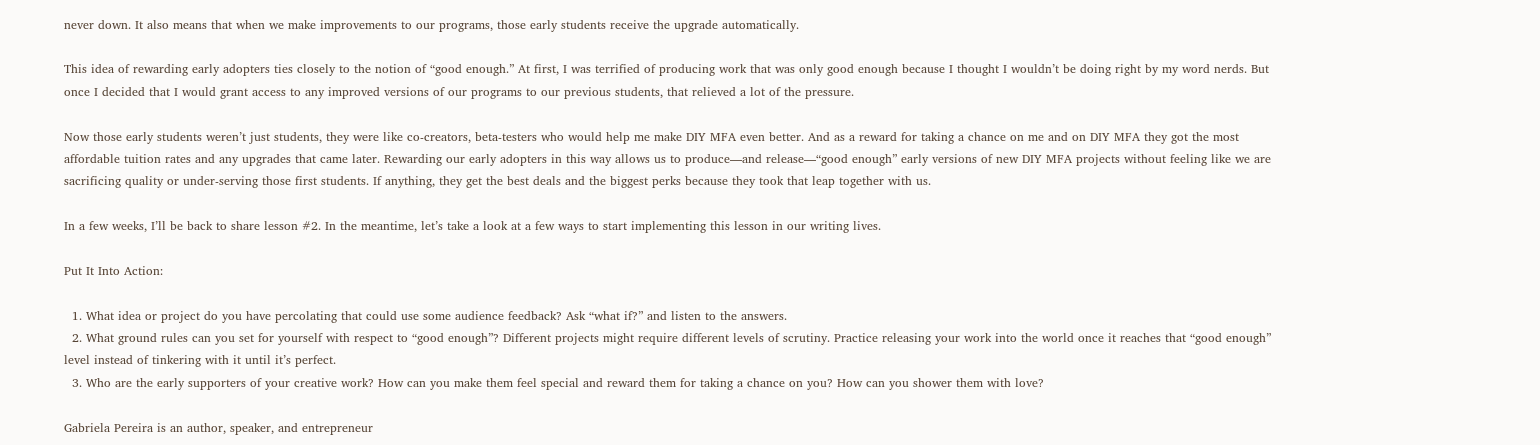never down. It also means that when we make improvements to our programs, those early students receive the upgrade automatically.

This idea of rewarding early adopters ties closely to the notion of “good enough.” At first, I was terrified of producing work that was only good enough because I thought I wouldn’t be doing right by my word nerds. But once I decided that I would grant access to any improved versions of our programs to our previous students, that relieved a lot of the pressure.

Now those early students weren’t just students, they were like co-creators, beta-testers who would help me make DIY MFA even better. And as a reward for taking a chance on me and on DIY MFA they got the most affordable tuition rates and any upgrades that came later. Rewarding our early adopters in this way allows us to produce—and release—“good enough” early versions of new DIY MFA projects without feeling like we are sacrificing quality or under-serving those first students. If anything, they get the best deals and the biggest perks because they took that leap together with us.

In a few weeks, I’ll be back to share lesson #2. In the meantime, let’s take a look at a few ways to start implementing this lesson in our writing lives.

Put It Into Action:

  1. What idea or project do you have percolating that could use some audience feedback? Ask “what if?” and listen to the answers.
  2. What ground rules can you set for yourself with respect to “good enough”? Different projects might require different levels of scrutiny. Practice releasing your work into the world once it reaches that “good enough” level instead of tinkering with it until it’s perfect.
  3. Who are the early supporters of your creative work? How can you make them feel special and reward them for taking a chance on you? How can you shower them with love?

Gabriela Pereira is an author, speaker, and entrepreneur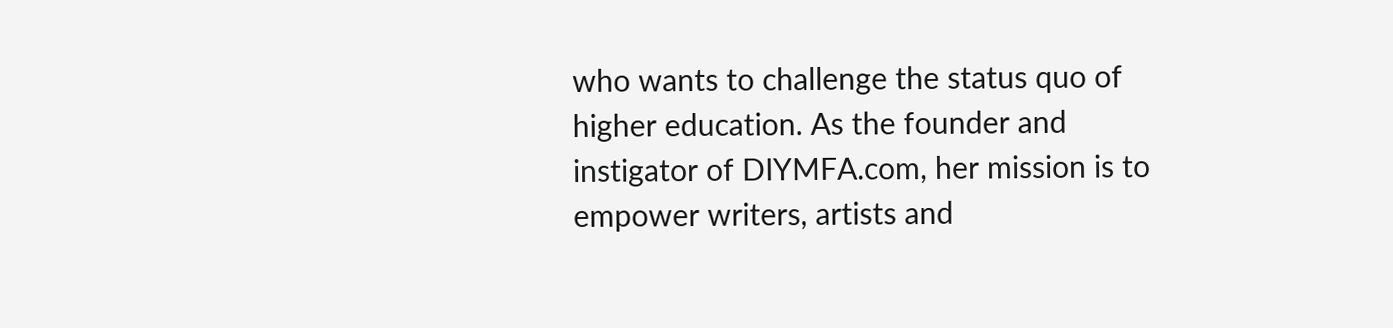who wants to challenge the status quo of higher education. As the founder and instigator of DIYMFA.com, her mission is to empower writers, artists and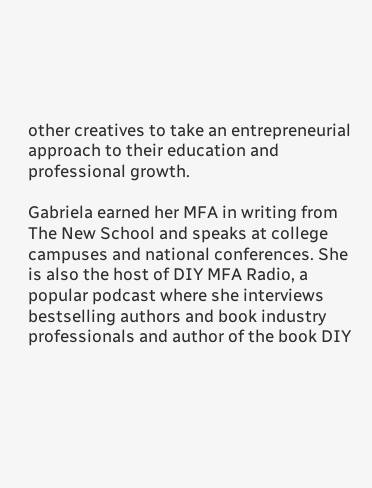other creatives to take an entrepreneurial approach to their education and professional growth.

Gabriela earned her MFA in writing from The New School and speaks at college campuses and national conferences. She is also the host of DIY MFA Radio, a popular podcast where she interviews bestselling authors and book industry professionals and author of the book DIY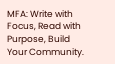MFA: Write with Focus, Read with Purpose, Build Your Community.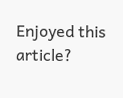Enjoyed this article?